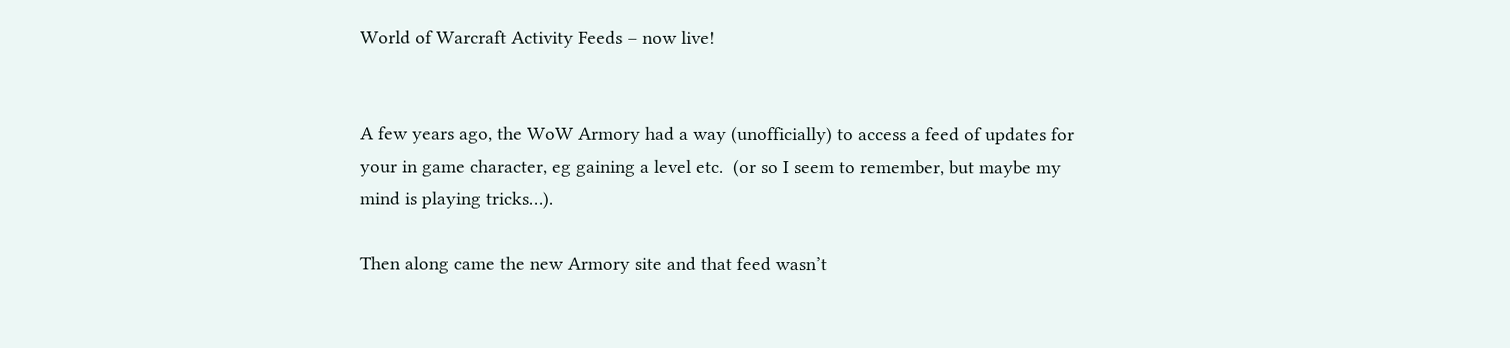World of Warcraft Activity Feeds – now live!


A few years ago, the WoW Armory had a way (unofficially) to access a feed of updates for your in game character, eg gaining a level etc.  (or so I seem to remember, but maybe my mind is playing tricks…).

Then along came the new Armory site and that feed wasn’t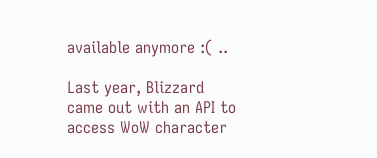available anymore :( ..

Last year, Blizzard came out with an API to access WoW character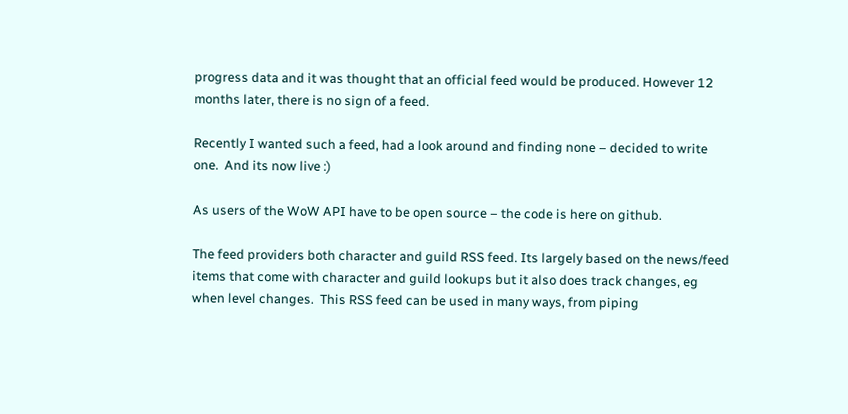progress data and it was thought that an official feed would be produced. However 12 months later, there is no sign of a feed.

Recently I wanted such a feed, had a look around and finding none – decided to write one.  And its now live :)

As users of the WoW API have to be open source – the code is here on github.

The feed providers both character and guild RSS feed. Its largely based on the news/feed items that come with character and guild lookups but it also does track changes, eg when level changes.  This RSS feed can be used in many ways, from piping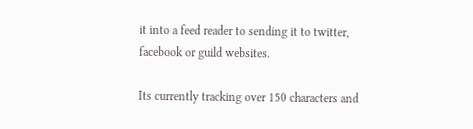it into a feed reader to sending it to twitter, facebook or guild websites.

Its currently tracking over 150 characters and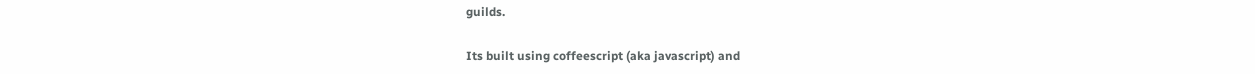guilds.

Its built using coffeescript (aka javascript) and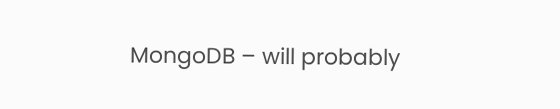MongoDB – will probably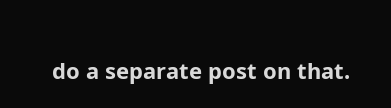do a separate post on that.